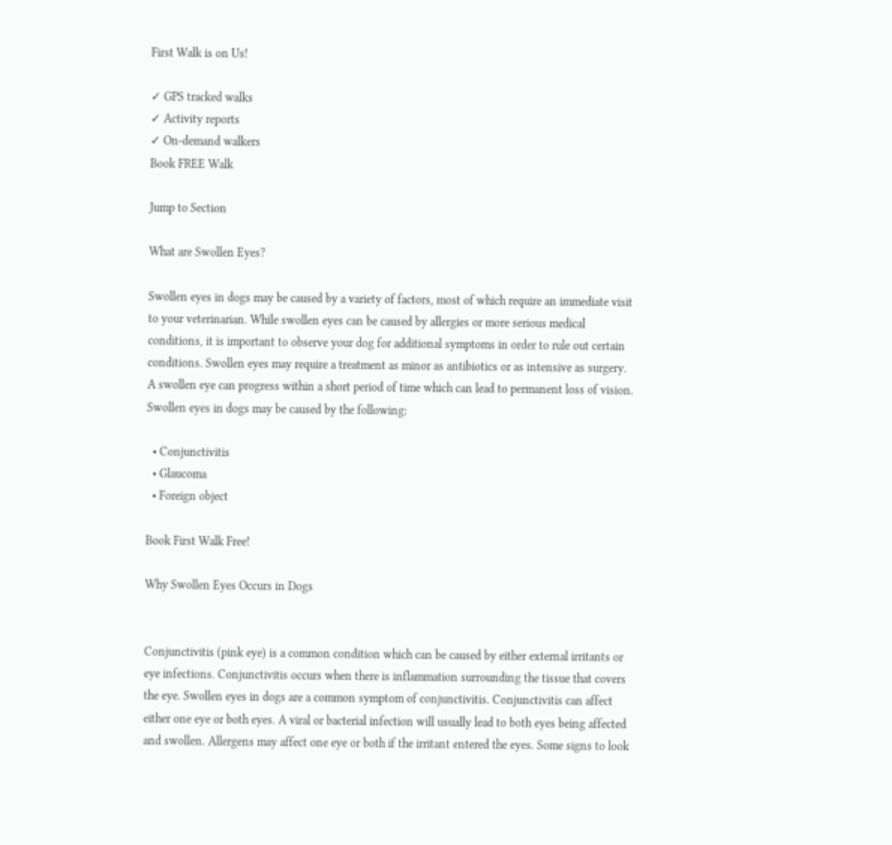First Walk is on Us!

✓ GPS tracked walks
✓ Activity reports
✓ On-demand walkers
Book FREE Walk

Jump to Section

What are Swollen Eyes?

Swollen eyes in dogs may be caused by a variety of factors, most of which require an immediate visit to your veterinarian. While swollen eyes can be caused by allergies or more serious medical conditions, it is important to observe your dog for additional symptoms in order to rule out certain conditions. Swollen eyes may require a treatment as minor as antibiotics or as intensive as surgery. A swollen eye can progress within a short period of time which can lead to permanent loss of vision. Swollen eyes in dogs may be caused by the following:

  • Conjunctivitis
  • Glaucoma
  • Foreign object

Book First Walk Free!

Why Swollen Eyes Occurs in Dogs


Conjunctivitis (pink eye) is a common condition which can be caused by either external irritants or eye infections. Conjunctivitis occurs when there is inflammation surrounding the tissue that covers the eye. Swollen eyes in dogs are a common symptom of conjunctivitis. Conjunctivitis can affect either one eye or both eyes. A viral or bacterial infection will usually lead to both eyes being affected and swollen. Allergens may affect one eye or both if the irritant entered the eyes. Some signs to look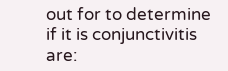out for to determine if it is conjunctivitis are: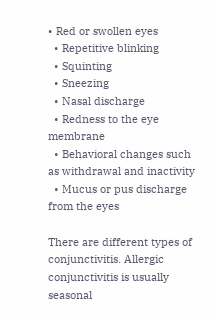• Red or swollen eyes
  • Repetitive blinking
  • Squinting
  • Sneezing
  • Nasal discharge
  • Redness to the eye membrane
  • Behavioral changes such as withdrawal and inactivity
  • Mucus or pus discharge from the eyes

There are different types of conjunctivitis. Allergic conjunctivitis is usually seasonal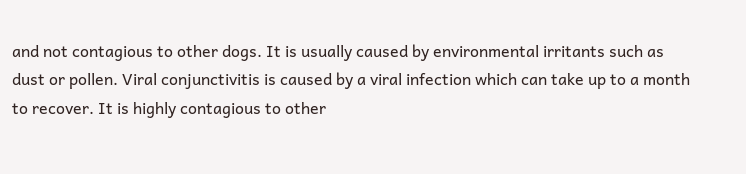and not contagious to other dogs. It is usually caused by environmental irritants such as dust or pollen. Viral conjunctivitis is caused by a viral infection which can take up to a month to recover. It is highly contagious to other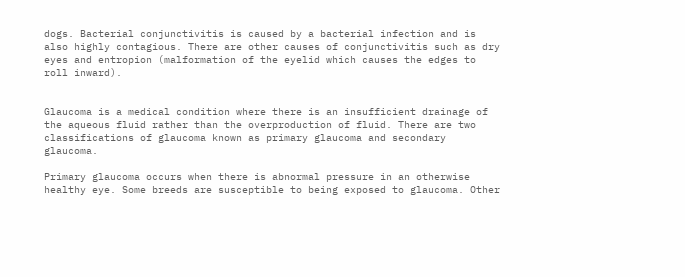dogs. Bacterial conjunctivitis is caused by a bacterial infection and is also highly contagious. There are other causes of conjunctivitis such as dry eyes and entropion (malformation of the eyelid which causes the edges to roll inward).


Glaucoma is a medical condition where there is an insufficient drainage of the aqueous fluid rather than the overproduction of fluid. There are two classifications of glaucoma known as primary glaucoma and secondary glaucoma.

Primary glaucoma occurs when there is abnormal pressure in an otherwise healthy eye. Some breeds are susceptible to being exposed to glaucoma. Other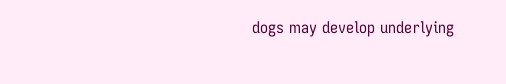dogs may develop underlying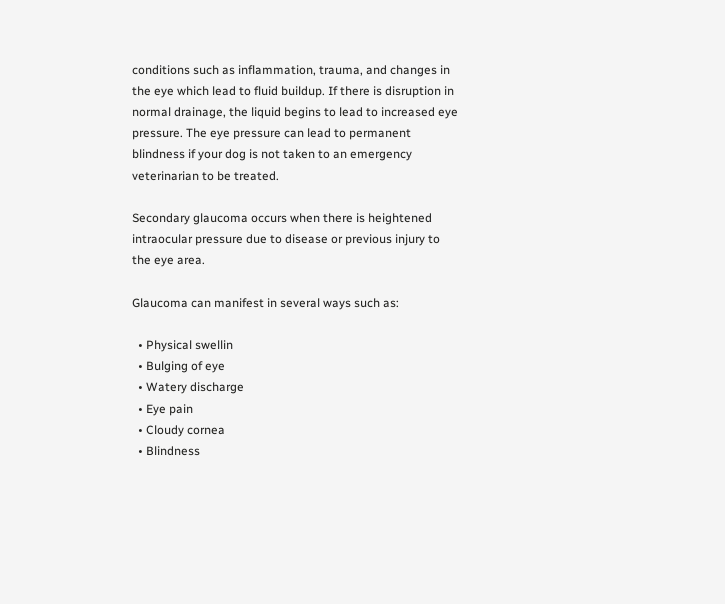conditions such as inflammation, trauma, and changes in the eye which lead to fluid buildup. If there is disruption in normal drainage, the liquid begins to lead to increased eye pressure. The eye pressure can lead to permanent blindness if your dog is not taken to an emergency veterinarian to be treated.

Secondary glaucoma occurs when there is heightened intraocular pressure due to disease or previous injury to the eye area.

Glaucoma can manifest in several ways such as:

  • Physical swellin
  • Bulging of eye
  • Watery discharge
  • Eye pain
  • Cloudy cornea
  • Blindness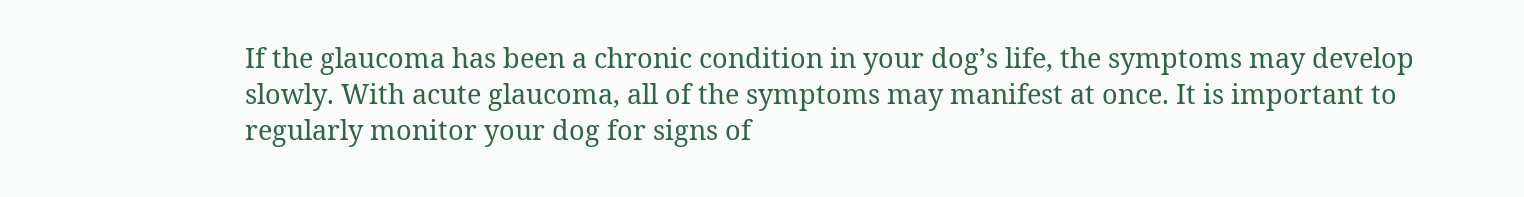If the glaucoma has been a chronic condition in your dog’s life, the symptoms may develop slowly. With acute glaucoma, all of the symptoms may manifest at once. It is important to regularly monitor your dog for signs of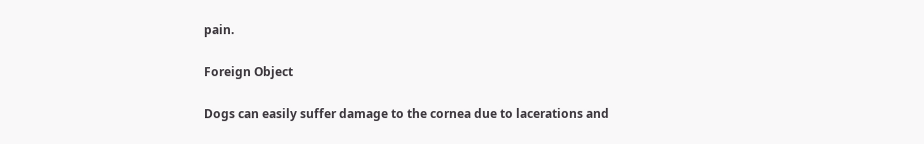pain.

Foreign Object

Dogs can easily suffer damage to the cornea due to lacerations and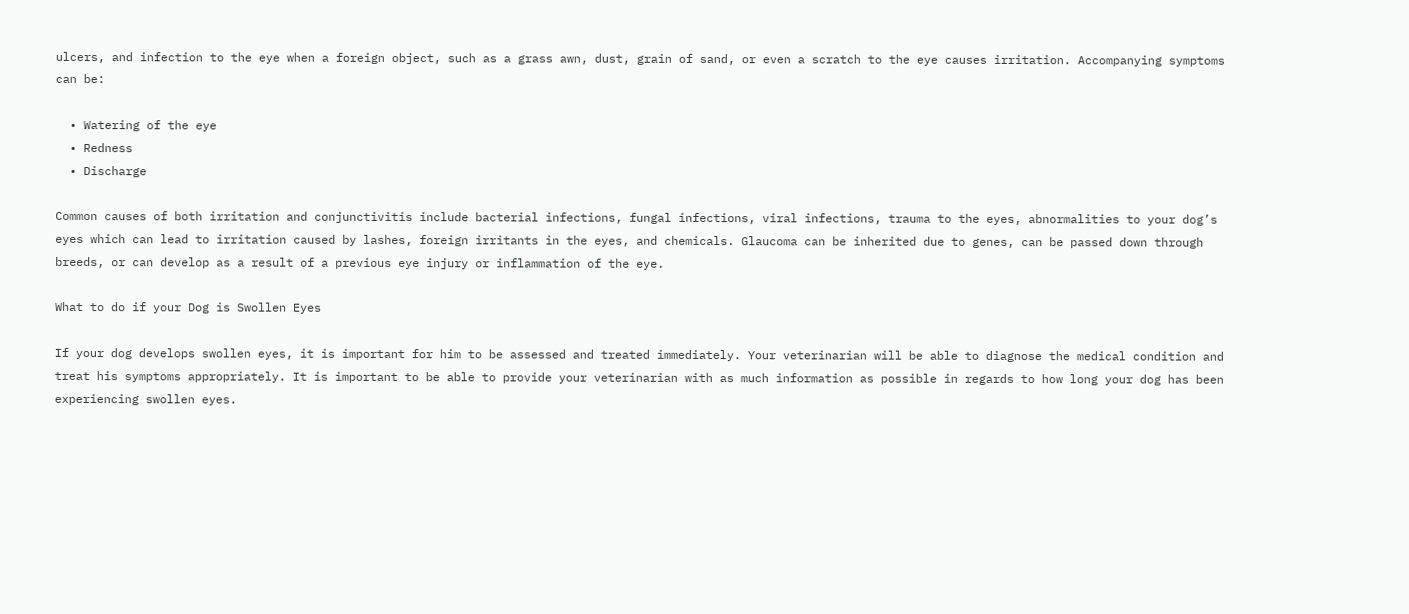ulcers, and infection to the eye when a foreign object, such as a grass awn, dust, grain of sand, or even a scratch to the eye causes irritation. Accompanying symptoms can be:

  • Watering of the eye
  • Redness
  • Discharge

Common causes of both irritation and conjunctivitis include bacterial infections, fungal infections, viral infections, trauma to the eyes, abnormalities to your dog’s eyes which can lead to irritation caused by lashes, foreign irritants in the eyes, and chemicals. Glaucoma can be inherited due to genes, can be passed down through breeds, or can develop as a result of a previous eye injury or inflammation of the eye.

What to do if your Dog is Swollen Eyes

If your dog develops swollen eyes, it is important for him to be assessed and treated immediately. Your veterinarian will be able to diagnose the medical condition and treat his symptoms appropriately. It is important to be able to provide your veterinarian with as much information as possible in regards to how long your dog has been experiencing swollen eyes.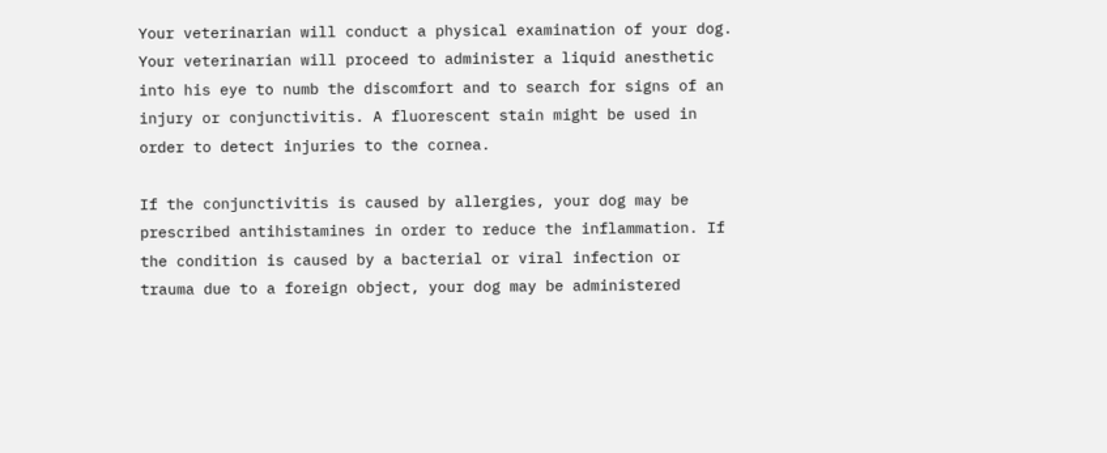Your veterinarian will conduct a physical examination of your dog. Your veterinarian will proceed to administer a liquid anesthetic into his eye to numb the discomfort and to search for signs of an injury or conjunctivitis. A fluorescent stain might be used in order to detect injuries to the cornea.

If the conjunctivitis is caused by allergies, your dog may be prescribed antihistamines in order to reduce the inflammation. If the condition is caused by a bacterial or viral infection or trauma due to a foreign object, your dog may be administered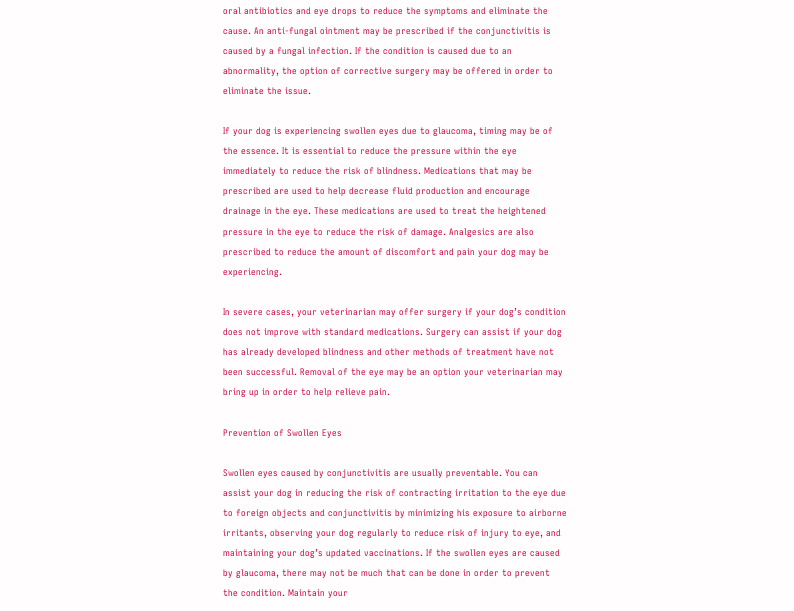oral antibiotics and eye drops to reduce the symptoms and eliminate the cause. An anti-fungal ointment may be prescribed if the conjunctivitis is caused by a fungal infection. If the condition is caused due to an abnormality, the option of corrective surgery may be offered in order to eliminate the issue.

If your dog is experiencing swollen eyes due to glaucoma, timing may be of the essence. It is essential to reduce the pressure within the eye immediately to reduce the risk of blindness. Medications that may be prescribed are used to help decrease fluid production and encourage drainage in the eye. These medications are used to treat the heightened pressure in the eye to reduce the risk of damage. Analgesics are also prescribed to reduce the amount of discomfort and pain your dog may be experiencing.

In severe cases, your veterinarian may offer surgery if your dog’s condition does not improve with standard medications. Surgery can assist if your dog has already developed blindness and other methods of treatment have not been successful. Removal of the eye may be an option your veterinarian may bring up in order to help relieve pain.

Prevention of Swollen Eyes

Swollen eyes caused by conjunctivitis are usually preventable. You can assist your dog in reducing the risk of contracting irritation to the eye due to foreign objects and conjunctivitis by minimizing his exposure to airborne irritants, observing your dog regularly to reduce risk of injury to eye, and maintaining your dog’s updated vaccinations. If the swollen eyes are caused by glaucoma, there may not be much that can be done in order to prevent the condition. Maintain your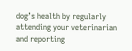dog’s health by regularly attending your veterinarian and reporting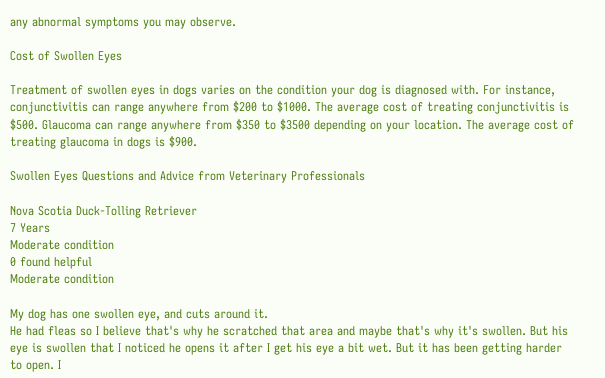any abnormal symptoms you may observe.

Cost of Swollen Eyes

Treatment of swollen eyes in dogs varies on the condition your dog is diagnosed with. For instance, conjunctivitis can range anywhere from $200 to $1000. The average cost of treating conjunctivitis is $500. Glaucoma can range anywhere from $350 to $3500 depending on your location. The average cost of treating glaucoma in dogs is $900.

Swollen Eyes Questions and Advice from Veterinary Professionals

Nova Scotia Duck-Tolling Retriever
7 Years
Moderate condition
0 found helpful
Moderate condition

My dog has one swollen eye, and cuts around it.
He had fleas so I believe that's why he scratched that area and maybe that's why it's swollen. But his eye is swollen that I noticed he opens it after I get his eye a bit wet. But it has been getting harder to open. I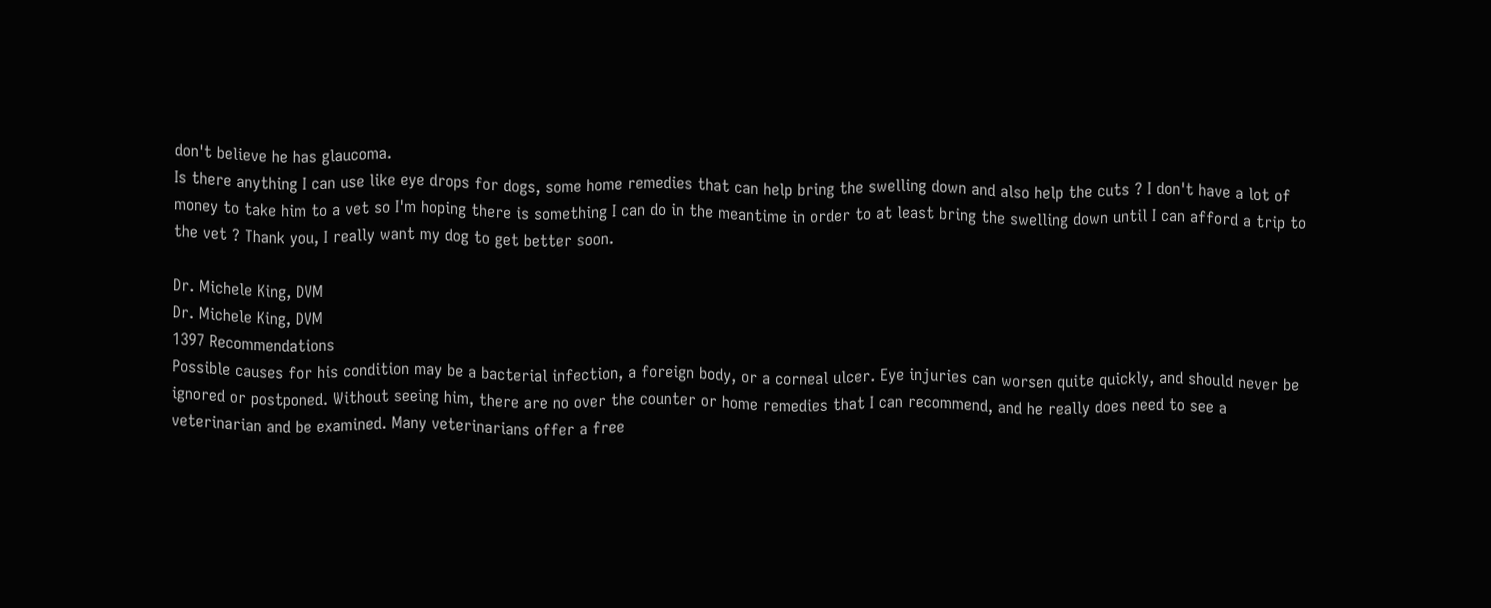don't believe he has glaucoma.
Is there anything I can use like eye drops for dogs, some home remedies that can help bring the swelling down and also help the cuts ? I don't have a lot of money to take him to a vet so I'm hoping there is something I can do in the meantime in order to at least bring the swelling down until I can afford a trip to the vet ? Thank you, I really want my dog to get better soon.

Dr. Michele King, DVM
Dr. Michele King, DVM
1397 Recommendations
Possible causes for his condition may be a bacterial infection, a foreign body, or a corneal ulcer. Eye injuries can worsen quite quickly, and should never be ignored or postponed. Without seeing him, there are no over the counter or home remedies that I can recommend, and he really does need to see a veterinarian and be examined. Many veterinarians offer a free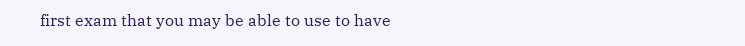first exam that you may be able to use to have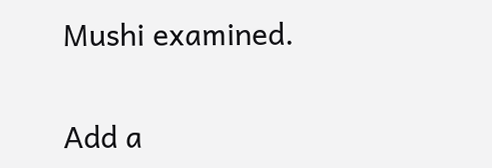Mushi examined.

Add a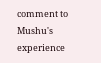comment to Mushu's experience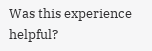Was this experience helpful?